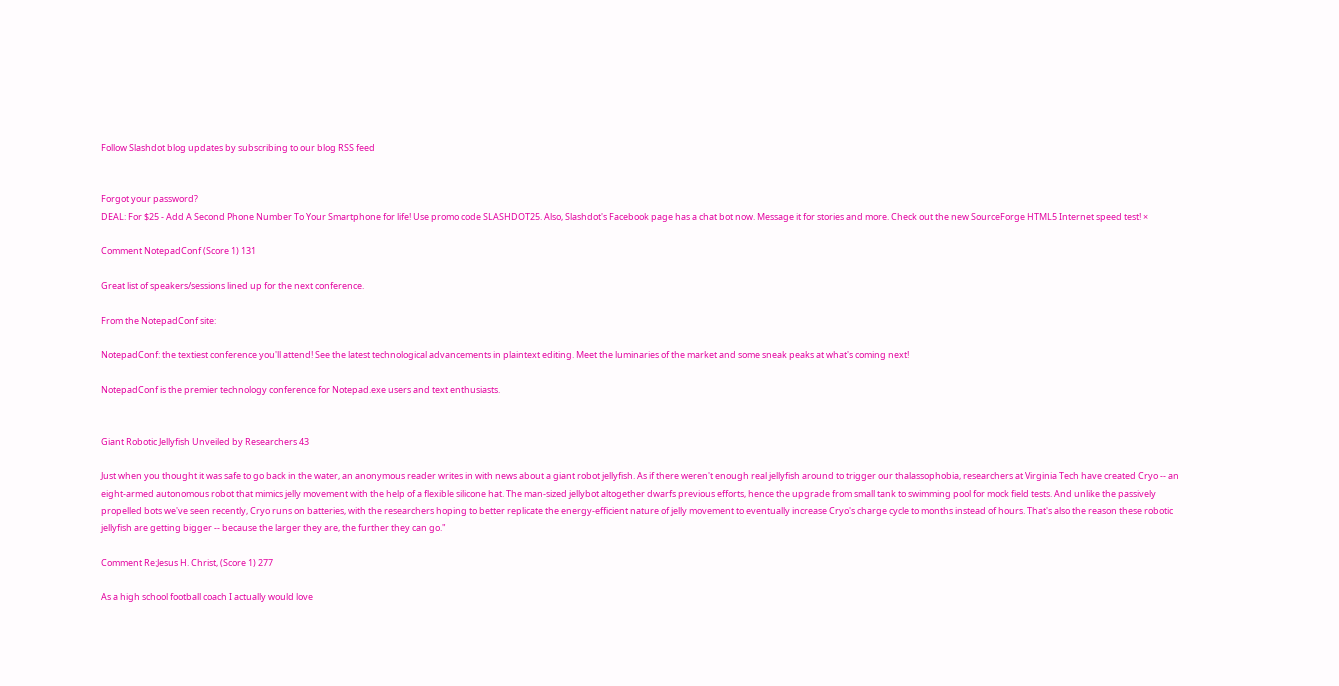Follow Slashdot blog updates by subscribing to our blog RSS feed


Forgot your password?
DEAL: For $25 - Add A Second Phone Number To Your Smartphone for life! Use promo code SLASHDOT25. Also, Slashdot's Facebook page has a chat bot now. Message it for stories and more. Check out the new SourceForge HTML5 Internet speed test! ×

Comment NotepadConf (Score 1) 131

Great list of speakers/sessions lined up for the next conference.

From the NotepadConf site:

NotepadConf: the textiest conference you'll attend! See the latest technological advancements in plaintext editing. Meet the luminaries of the market and some sneak peaks at what's coming next!

NotepadConf is the premier technology conference for Notepad.exe users and text enthusiasts.


Giant Robotic Jellyfish Unveiled by Researchers 43

Just when you thought it was safe to go back in the water, an anonymous reader writes in with news about a giant robot jellyfish. As if there weren't enough real jellyfish around to trigger our thalassophobia, researchers at Virginia Tech have created Cryo -- an eight-armed autonomous robot that mimics jelly movement with the help of a flexible silicone hat. The man-sized jellybot altogether dwarfs previous efforts, hence the upgrade from small tank to swimming pool for mock field tests. And unlike the passively propelled bots we've seen recently, Cryo runs on batteries, with the researchers hoping to better replicate the energy-efficient nature of jelly movement to eventually increase Cryo's charge cycle to months instead of hours. That's also the reason these robotic jellyfish are getting bigger -- because the larger they are, the further they can go."

Comment Re:Jesus H. Christ, (Score 1) 277

As a high school football coach I actually would love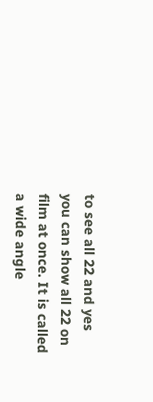to see all 22 and yes you can show all 22 on film at once. It is called a wide angle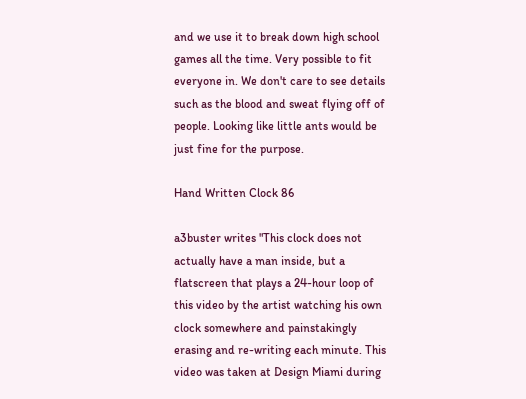and we use it to break down high school games all the time. Very possible to fit everyone in. We don't care to see details such as the blood and sweat flying off of people. Looking like little ants would be just fine for the purpose.

Hand Written Clock 86

a3buster writes "This clock does not actually have a man inside, but a flatscreen that plays a 24-hour loop of this video by the artist watching his own clock somewhere and painstakingly erasing and re-writing each minute. This video was taken at Design Miami during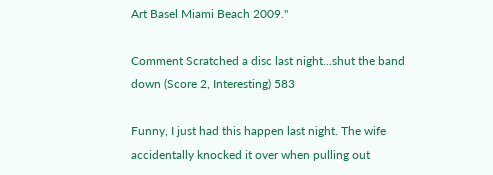Art Basel Miami Beach 2009."

Comment Scratched a disc last night...shut the band down (Score 2, Interesting) 583

Funny, I just had this happen last night. The wife accidentally knocked it over when pulling out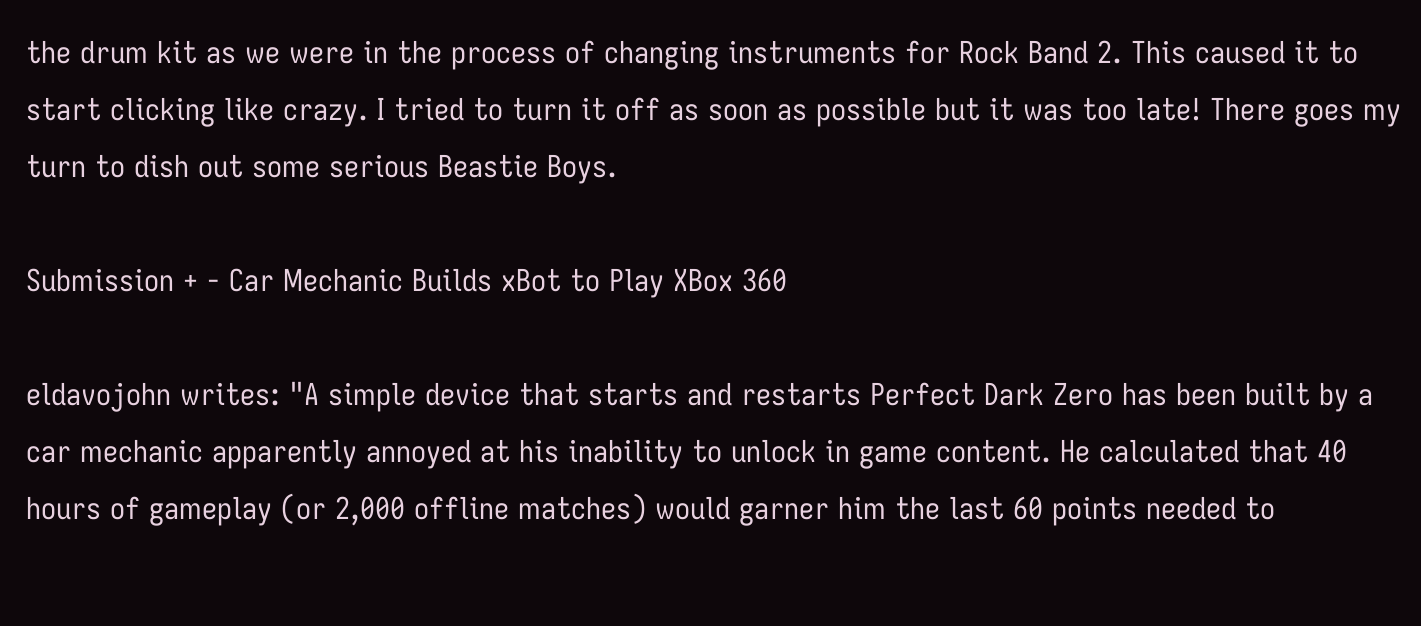the drum kit as we were in the process of changing instruments for Rock Band 2. This caused it to start clicking like crazy. I tried to turn it off as soon as possible but it was too late! There goes my turn to dish out some serious Beastie Boys.

Submission + - Car Mechanic Builds xBot to Play XBox 360

eldavojohn writes: "A simple device that starts and restarts Perfect Dark Zero has been built by a car mechanic apparently annoyed at his inability to unlock in game content. He calculated that 40 hours of gameplay (or 2,000 offline matches) would garner him the last 60 points needed to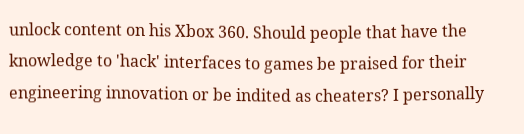unlock content on his Xbox 360. Should people that have the knowledge to 'hack' interfaces to games be praised for their engineering innovation or be indited as cheaters? I personally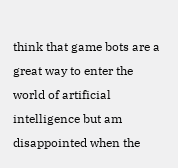think that game bots are a great way to enter the world of artificial intelligence but am disappointed when the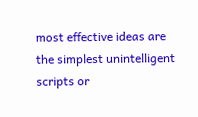most effective ideas are the simplest unintelligent scripts or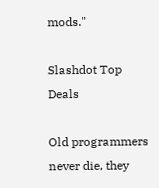mods."

Slashdot Top Deals

Old programmers never die, they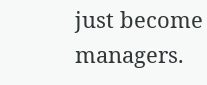just become managers.